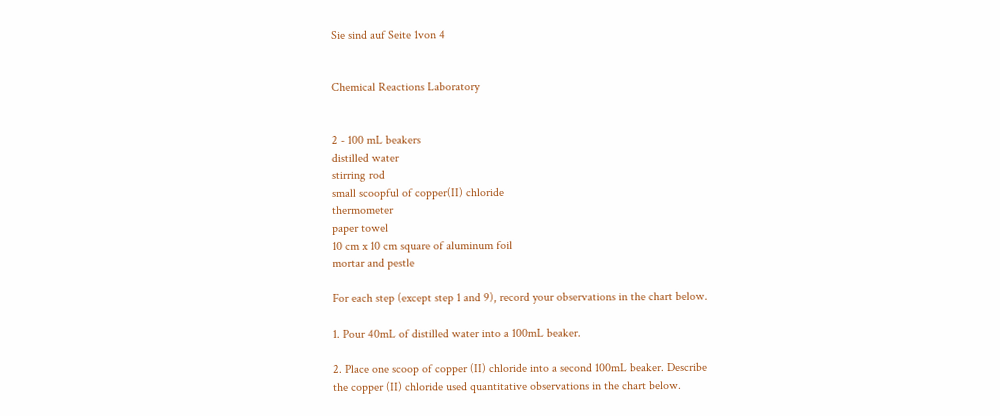Sie sind auf Seite 1von 4


Chemical Reactions Laboratory


2 - 100 mL beakers
distilled water
stirring rod
small scoopful of copper(II) chloride
thermometer
paper towel
10 cm x 10 cm square of aluminum foil
mortar and pestle

For each step (except step 1 and 9), record your observations in the chart below.

1. Pour 40mL of distilled water into a 100mL beaker.

2. Place one scoop of copper (II) chloride into a second 100mL beaker. Describe
the copper (II) chloride used quantitative observations in the chart below.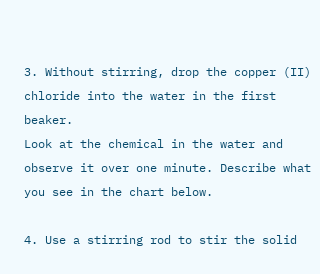3. Without stirring, drop the copper (II) chloride into the water in the first beaker.
Look at the chemical in the water and observe it over one minute. Describe what
you see in the chart below.

4. Use a stirring rod to stir the solid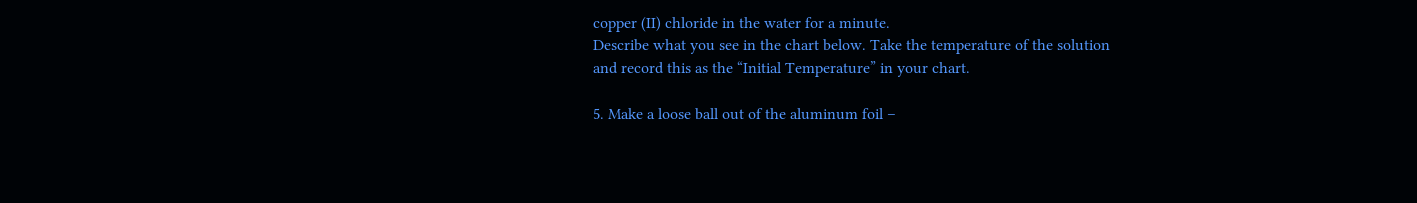copper (II) chloride in the water for a minute.
Describe what you see in the chart below. Take the temperature of the solution
and record this as the “Initial Temperature” in your chart.

5. Make a loose ball out of the aluminum foil –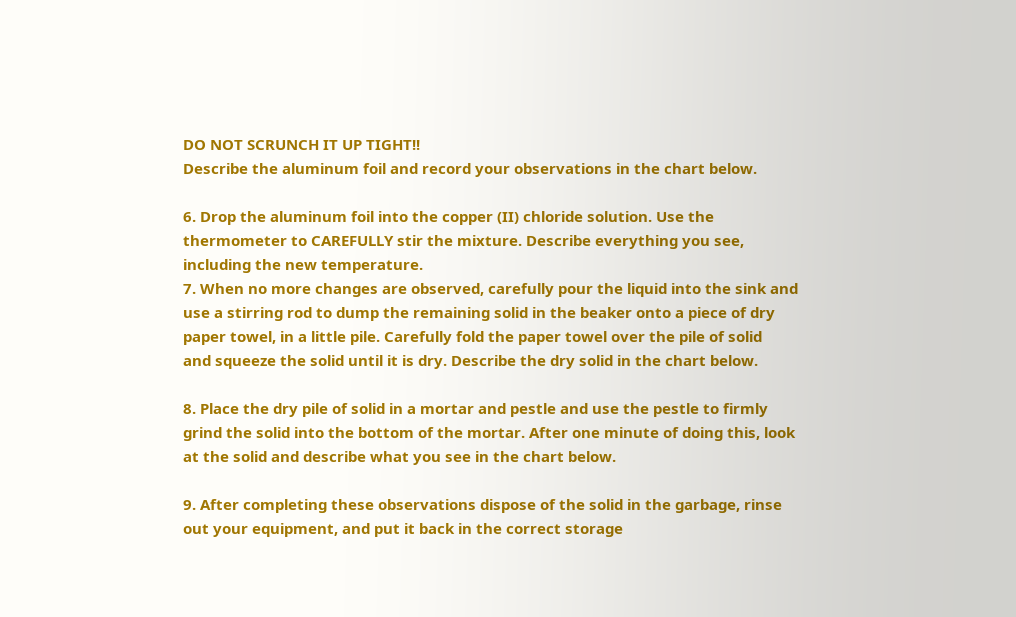DO NOT SCRUNCH IT UP TIGHT!!
Describe the aluminum foil and record your observations in the chart below.

6. Drop the aluminum foil into the copper (II) chloride solution. Use the
thermometer to CAREFULLY stir the mixture. Describe everything you see,
including the new temperature.
7. When no more changes are observed, carefully pour the liquid into the sink and
use a stirring rod to dump the remaining solid in the beaker onto a piece of dry
paper towel, in a little pile. Carefully fold the paper towel over the pile of solid
and squeeze the solid until it is dry. Describe the dry solid in the chart below.

8. Place the dry pile of solid in a mortar and pestle and use the pestle to firmly
grind the solid into the bottom of the mortar. After one minute of doing this, look
at the solid and describe what you see in the chart below.

9. After completing these observations dispose of the solid in the garbage, rinse
out your equipment, and put it back in the correct storage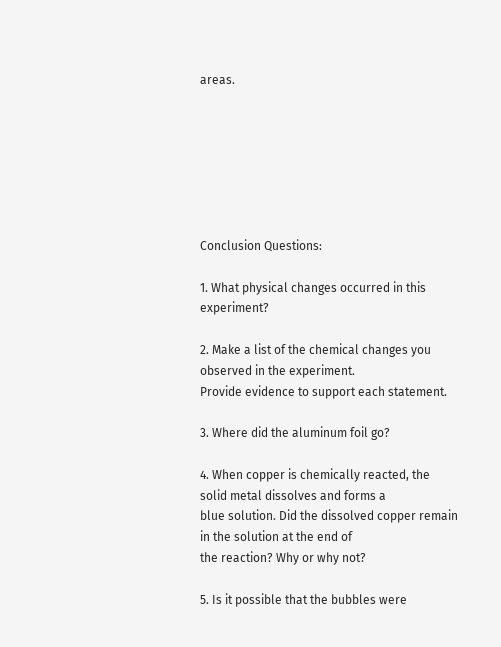areas.







Conclusion Questions:

1. What physical changes occurred in this experiment?

2. Make a list of the chemical changes you observed in the experiment.
Provide evidence to support each statement.

3. Where did the aluminum foil go?

4. When copper is chemically reacted, the solid metal dissolves and forms a
blue solution. Did the dissolved copper remain in the solution at the end of
the reaction? Why or why not?

5. Is it possible that the bubbles were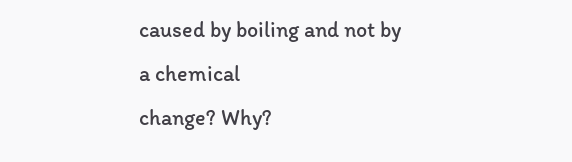caused by boiling and not by a chemical
change? Why?